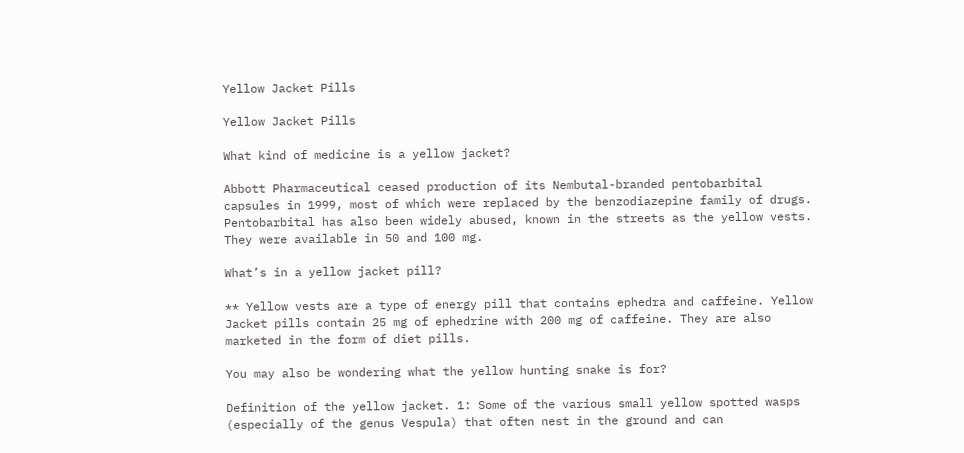Yellow Jacket Pills

Yellow Jacket Pills

What kind of medicine is a yellow jacket?

Abbott Pharmaceutical ceased production of its Nembutal-branded pentobarbital capsules in 1999, most of which were replaced by the benzodiazepine family of drugs. Pentobarbital has also been widely abused, known in the streets as the yellow vests. They were available in 50 and 100 mg.

What’s in a yellow jacket pill?

** Yellow vests are a type of energy pill that contains ephedra and caffeine. Yellow Jacket pills contain 25 mg of ephedrine with 200 mg of caffeine. They are also marketed in the form of diet pills.

You may also be wondering what the yellow hunting snake is for?

Definition of the yellow jacket. 1: Some of the various small yellow spotted wasps (especially of the genus Vespula) that often nest in the ground and can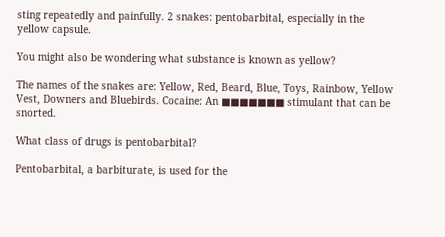sting repeatedly and painfully. 2 snakes: pentobarbital, especially in the yellow capsule.

You might also be wondering what substance is known as yellow?

The names of the snakes are: Yellow, Red, Beard, Blue, Toys, Rainbow, Yellow Vest, Downers and Bluebirds. Cocaine: An ■■■■■■■ stimulant that can be snorted.

What class of drugs is pentobarbital?

Pentobarbital, a barbiturate, is used for the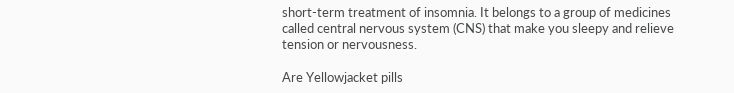short-term treatment of insomnia. It belongs to a group of medicines called central nervous system (CNS) that make you sleepy and relieve tension or nervousness.

Are Yellowjacket pills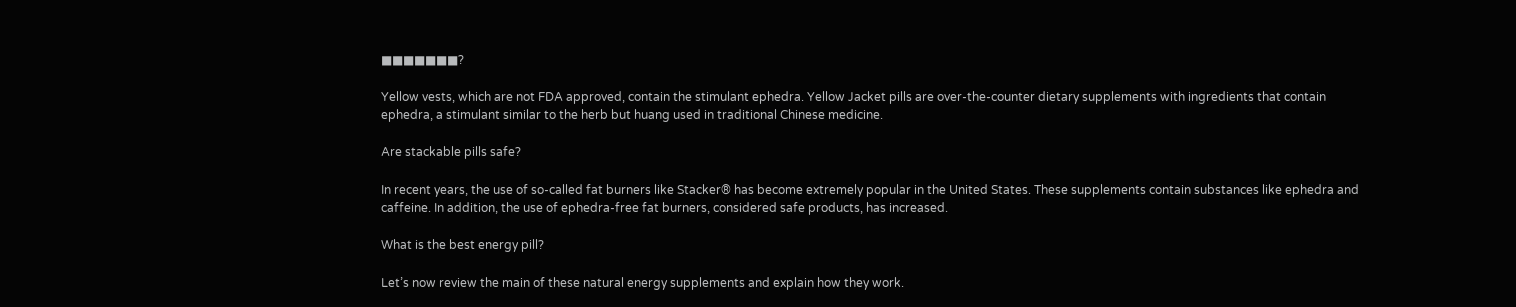■■■■■■■?

Yellow vests, which are not FDA approved, contain the stimulant ephedra. Yellow Jacket pills are over-the-counter dietary supplements with ingredients that contain ephedra, a stimulant similar to the herb but huang used in traditional Chinese medicine.

Are stackable pills safe?

In recent years, the use of so-called fat burners like Stacker® has become extremely popular in the United States. These supplements contain substances like ephedra and caffeine. In addition, the use of ephedra-free fat burners, considered safe products, has increased.

What is the best energy pill?

Let’s now review the main of these natural energy supplements and explain how they work.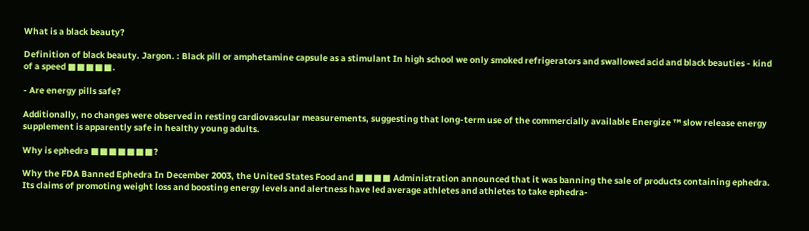What is a black beauty?

Definition of black beauty. Jargon. : Black pill or amphetamine capsule as a stimulant In high school we only smoked refrigerators and swallowed acid and black beauties - kind of a speed ■■■■■.

- Are energy pills safe?

Additionally, no changes were observed in resting cardiovascular measurements, suggesting that long-term use of the commercially available Energize ™ slow release energy supplement is apparently safe in healthy young adults.

Why is ephedra ■■■■■■■?

Why the FDA Banned Ephedra In December 2003, the United States Food and ■■■■ Administration announced that it was banning the sale of products containing ephedra. Its claims of promoting weight loss and boosting energy levels and alertness have led average athletes and athletes to take ephedra-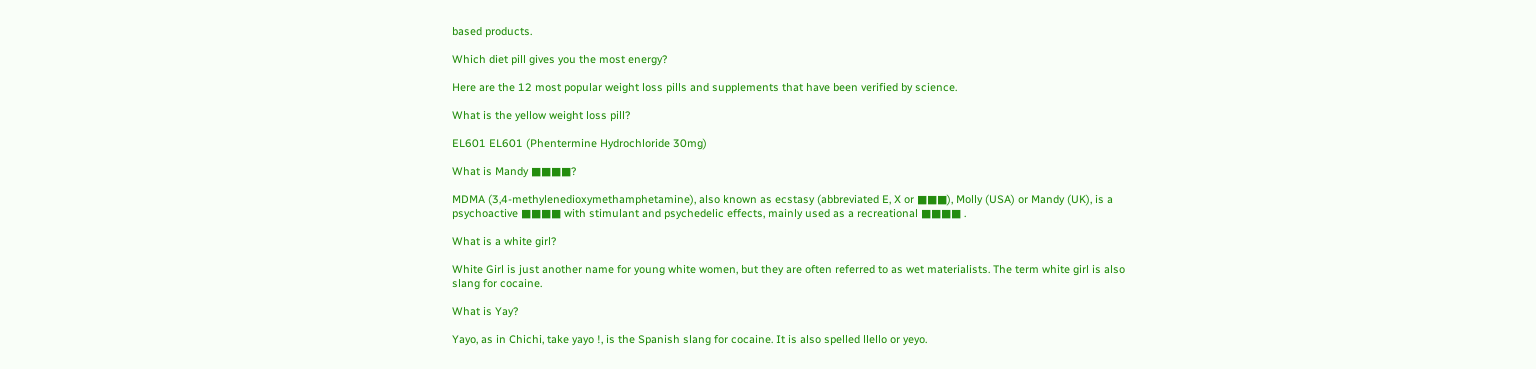based products.

Which diet pill gives you the most energy?

Here are the 12 most popular weight loss pills and supplements that have been verified by science.

What is the yellow weight loss pill?

EL601 EL601 (Phentermine Hydrochloride 30mg)

What is Mandy ■■■■?

MDMA (3,4-methylenedioxymethamphetamine), also known as ecstasy (abbreviated E, X or ■■■), Molly (USA) or Mandy (UK), is a psychoactive ■■■■ with stimulant and psychedelic effects, mainly used as a recreational ■■■■ .

What is a white girl?

White Girl is just another name for young white women, but they are often referred to as wet materialists. The term white girl is also slang for cocaine.

What is Yay?

Yayo, as in Chichi, take yayo !, is the Spanish slang for cocaine. It is also spelled llello or yeyo.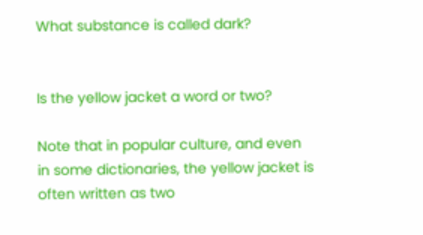What substance is called dark?


Is the yellow jacket a word or two?

Note that in popular culture, and even in some dictionaries, the yellow jacket is often written as two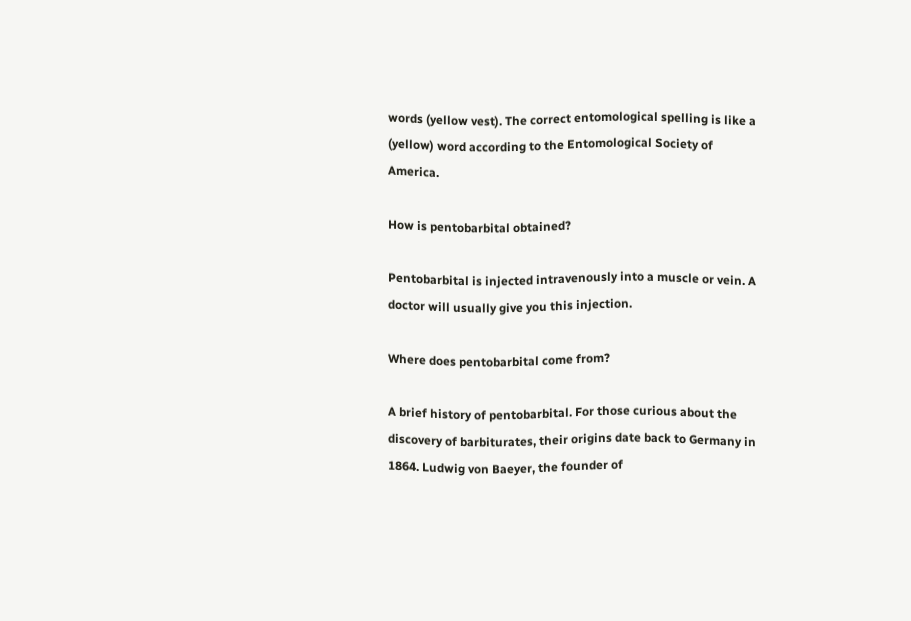words (yellow vest). The correct entomological spelling is like a (yellow) word according to the Entomological Society of America.

How is pentobarbital obtained?

Pentobarbital is injected intravenously into a muscle or vein. A doctor will usually give you this injection.

Where does pentobarbital come from?

A brief history of pentobarbital. For those curious about the discovery of barbiturates, their origins date back to Germany in 1864. Ludwig von Baeyer, the founder of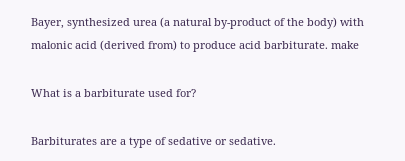Bayer, synthesized urea (a natural by-product of the body) with malonic acid (derived from) to produce acid barbiturate. make

What is a barbiturate used for?

Barbiturates are a type of sedative or sedative.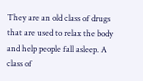They are an old class of drugs that are used to relax the body and help people fall asleep. A class of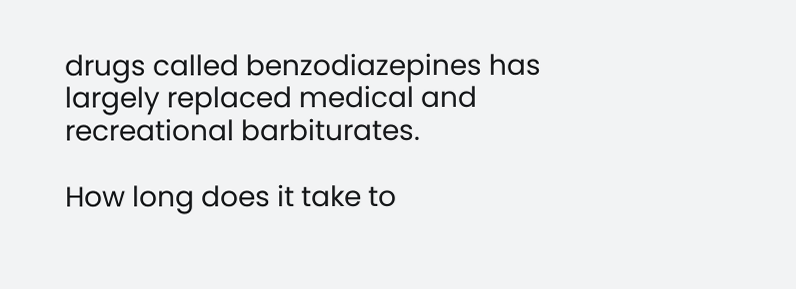drugs called benzodiazepines has largely replaced medical and recreational barbiturates.

How long does it take to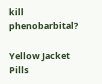kill phenobarbital?

Yellow Jacket Pills